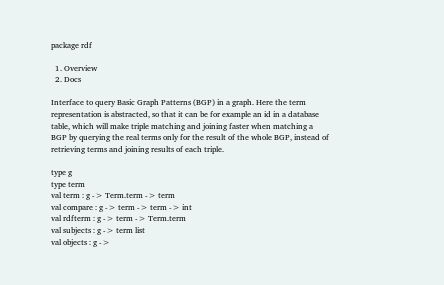package rdf

  1. Overview
  2. Docs

Interface to query Basic Graph Patterns (BGP) in a graph. Here the term representation is abstracted, so that it can be for example an id in a database table, which will make triple matching and joining faster when matching a BGP by querying the real terms only for the result of the whole BGP, instead of retrieving terms and joining results of each triple.

type g
type term
val term : g -> Term.term -> term
val compare : g -> term -> term -> int
val rdfterm : g -> term -> Term.term
val subjects : g -> term list
val objects : g ->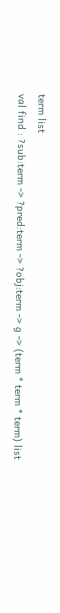term list
val find : ?sub:term -> ?pred:term -> ?obj:term -> g -> (term * term * term) list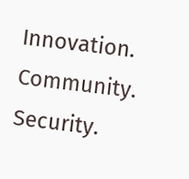Innovation. Community. Security.